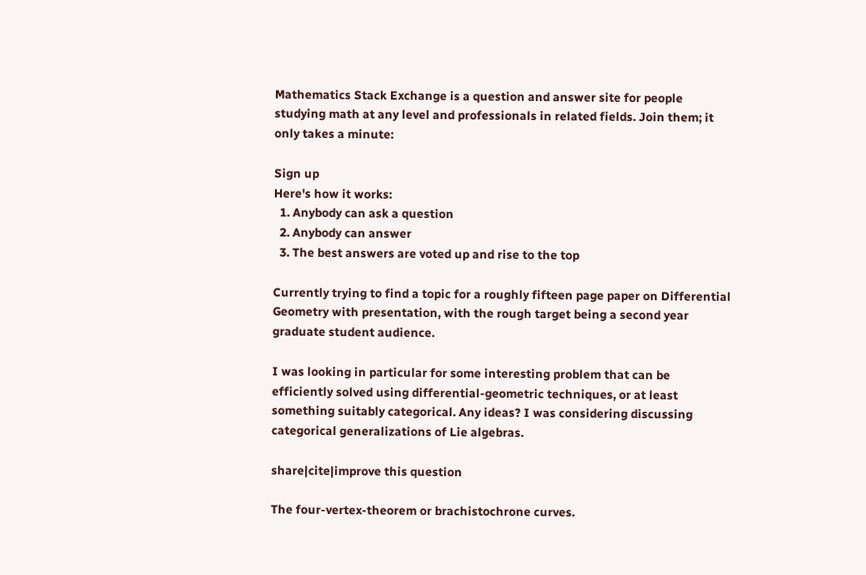Mathematics Stack Exchange is a question and answer site for people studying math at any level and professionals in related fields. Join them; it only takes a minute:

Sign up
Here's how it works:
  1. Anybody can ask a question
  2. Anybody can answer
  3. The best answers are voted up and rise to the top

Currently trying to find a topic for a roughly fifteen page paper on Differential Geometry with presentation, with the rough target being a second year graduate student audience.

I was looking in particular for some interesting problem that can be efficiently solved using differential-geometric techniques, or at least something suitably categorical. Any ideas? I was considering discussing categorical generalizations of Lie algebras.

share|cite|improve this question

The four-vertex-theorem or brachistochrone curves.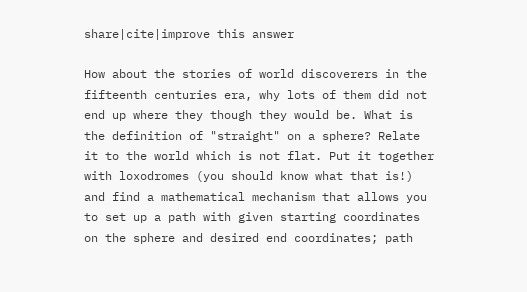share|cite|improve this answer

How about the stories of world discoverers in the fifteenth centuries era, why lots of them did not end up where they though they would be. What is the definition of "straight" on a sphere? Relate it to the world which is not flat. Put it together with loxodromes (you should know what that is!) and find a mathematical mechanism that allows you to set up a path with given starting coordinates on the sphere and desired end coordinates; path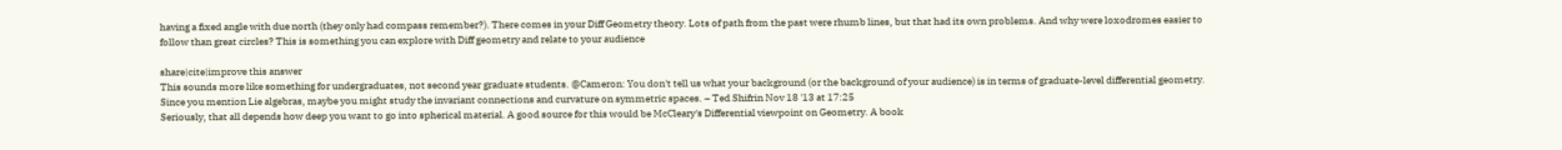having a fixed angle with due north (they only had compass remember?). There comes in your Diff Geometry theory. Lots of path from the past were rhumb lines, but that had its own problems. And why were loxodromes easier to follow than great circles? This is something you can explore with Diff geometry and relate to your audience

share|cite|improve this answer
This sounds more like something for undergraduates, not second year graduate students. @Cameron: You don't tell us what your background (or the background of your audience) is in terms of graduate-level differential geometry. Since you mention Lie algebras, maybe you might study the invariant connections and curvature on symmetric spaces. – Ted Shifrin Nov 18 '13 at 17:25
Seriously, that all depends how deep you want to go into spherical material. A good source for this would be McCleary's Differential viewpoint on Geometry. A book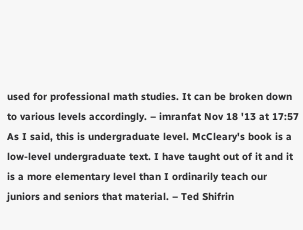used for professional math studies. It can be broken down to various levels accordingly. – imranfat Nov 18 '13 at 17:57
As I said, this is undergraduate level. McCleary's book is a low-level undergraduate text. I have taught out of it and it is a more elementary level than I ordinarily teach our juniors and seniors that material. – Ted Shifrin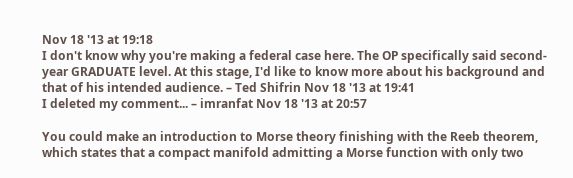Nov 18 '13 at 19:18
I don't know why you're making a federal case here. The OP specifically said second-year GRADUATE level. At this stage, I'd like to know more about his background and that of his intended audience. – Ted Shifrin Nov 18 '13 at 19:41
I deleted my comment... – imranfat Nov 18 '13 at 20:57

You could make an introduction to Morse theory finishing with the Reeb theorem, which states that a compact manifold admitting a Morse function with only two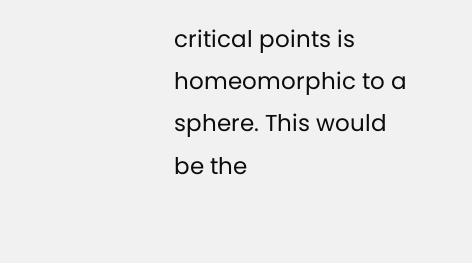critical points is homeomorphic to a sphere. This would be the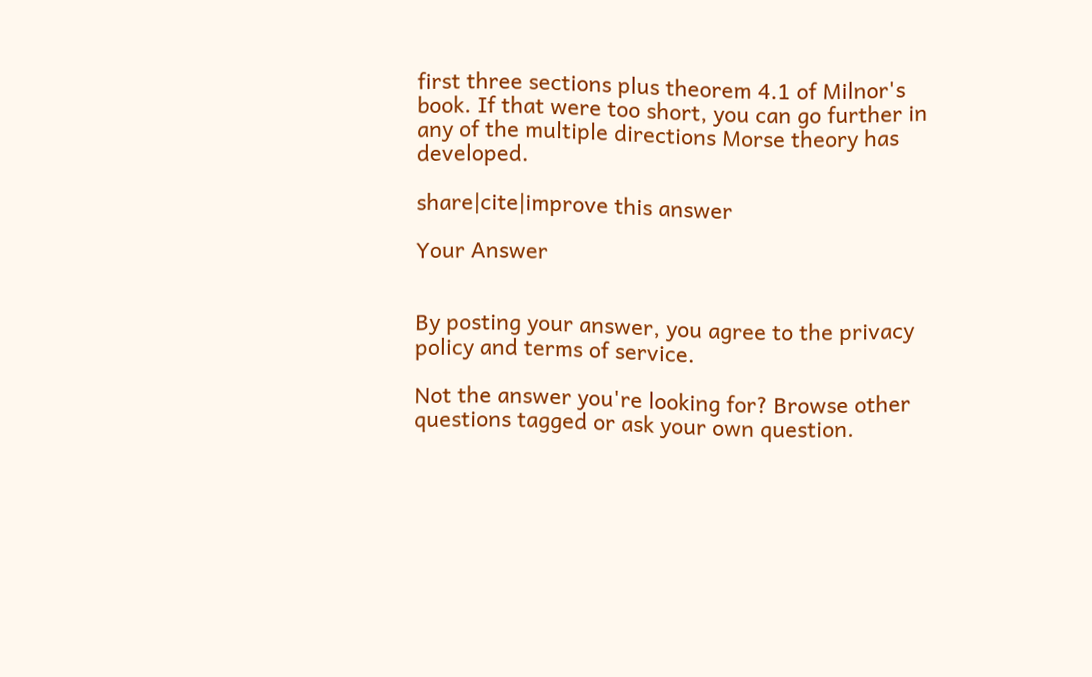first three sections plus theorem 4.1 of Milnor's book. If that were too short, you can go further in any of the multiple directions Morse theory has developed.

share|cite|improve this answer

Your Answer


By posting your answer, you agree to the privacy policy and terms of service.

Not the answer you're looking for? Browse other questions tagged or ask your own question.